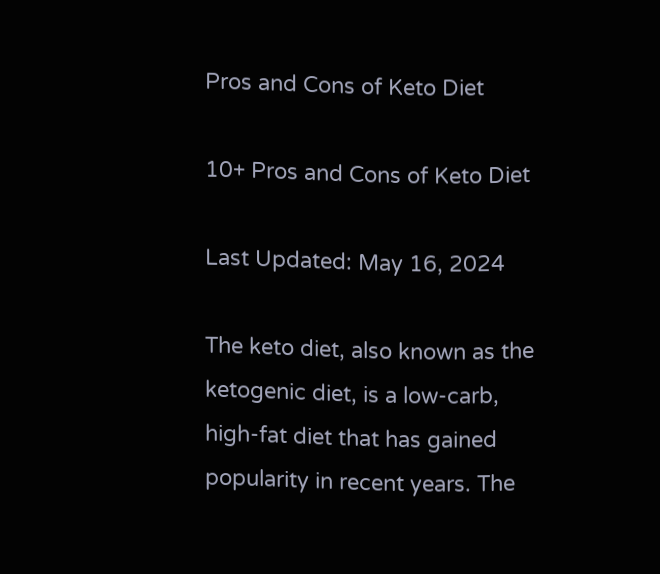Pros and Cons of Keto Diet

10+ Pros and Cons of Keto Diet

Last Updated: May 16, 2024

The keto diet, also known as the ketogenic diet, is a low-carb, high-fat diet that has gained popularity in recent years. The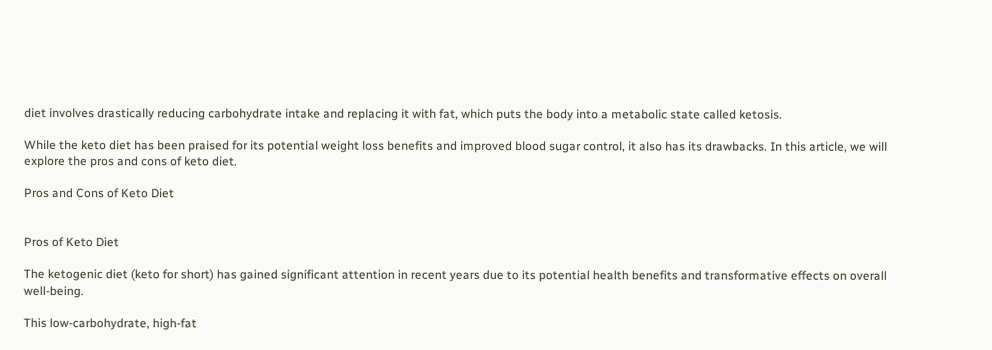diet involves drastically reducing carbohydrate intake and replacing it with fat, which puts the body into a metabolic state called ketosis.

While the keto diet has been praised for its potential weight loss benefits and improved blood sugar control, it also has its drawbacks. In this article, we will explore the pros and cons of keto diet.

Pros and Cons of Keto Diet


Pros of Keto Diet

The ketogenic diet (keto for short) has gained significant attention in recent years due to its potential health benefits and transformative effects on overall well-being.

This low-carbohydrate, high-fat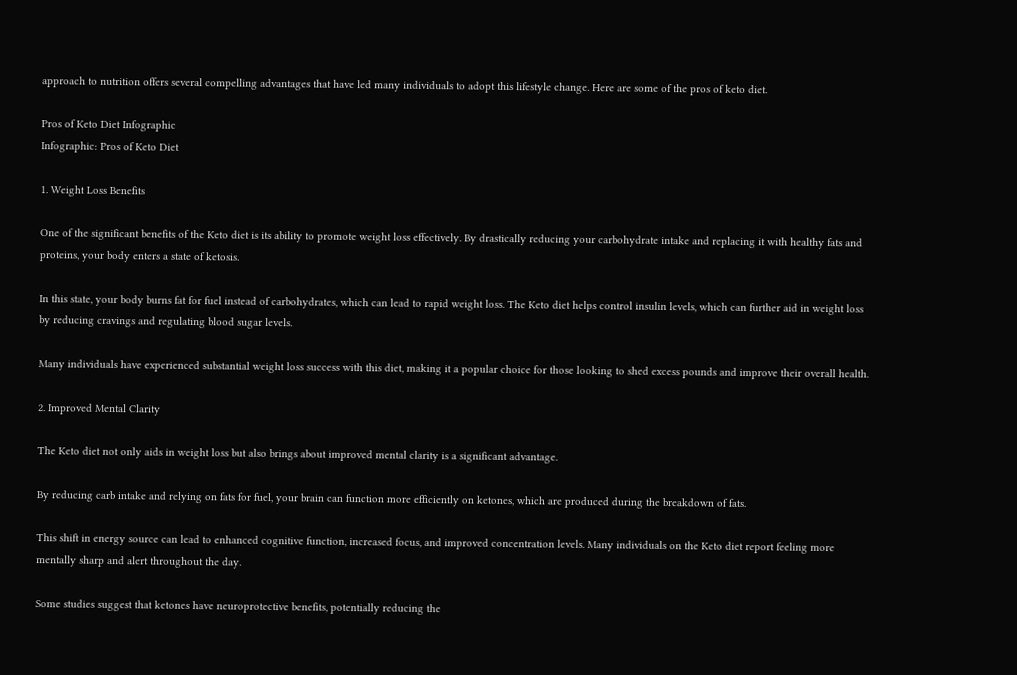approach to nutrition offers several compelling advantages that have led many individuals to adopt this lifestyle change. Here are some of the pros of keto diet.

Pros of Keto Diet Infographic
Infographic: Pros of Keto Diet

1. Weight Loss Benefits

One of the significant benefits of the Keto diet is its ability to promote weight loss effectively. By drastically reducing your carbohydrate intake and replacing it with healthy fats and proteins, your body enters a state of ketosis.

In this state, your body burns fat for fuel instead of carbohydrates, which can lead to rapid weight loss. The Keto diet helps control insulin levels, which can further aid in weight loss by reducing cravings and regulating blood sugar levels.

Many individuals have experienced substantial weight loss success with this diet, making it a popular choice for those looking to shed excess pounds and improve their overall health.

2. Improved Mental Clarity

The Keto diet not only aids in weight loss but also brings about improved mental clarity is a significant advantage.

By reducing carb intake and relying on fats for fuel, your brain can function more efficiently on ketones, which are produced during the breakdown of fats.

This shift in energy source can lead to enhanced cognitive function, increased focus, and improved concentration levels. Many individuals on the Keto diet report feeling more mentally sharp and alert throughout the day.

Some studies suggest that ketones have neuroprotective benefits, potentially reducing the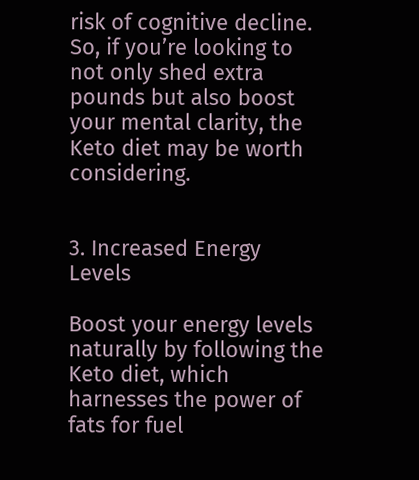risk of cognitive decline. So, if you’re looking to not only shed extra pounds but also boost your mental clarity, the Keto diet may be worth considering.


3. Increased Energy Levels

Boost your energy levels naturally by following the Keto diet, which harnesses the power of fats for fuel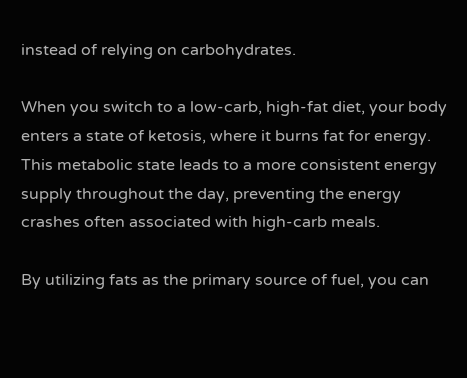instead of relying on carbohydrates.

When you switch to a low-carb, high-fat diet, your body enters a state of ketosis, where it burns fat for energy. This metabolic state leads to a more consistent energy supply throughout the day, preventing the energy crashes often associated with high-carb meals.

By utilizing fats as the primary source of fuel, you can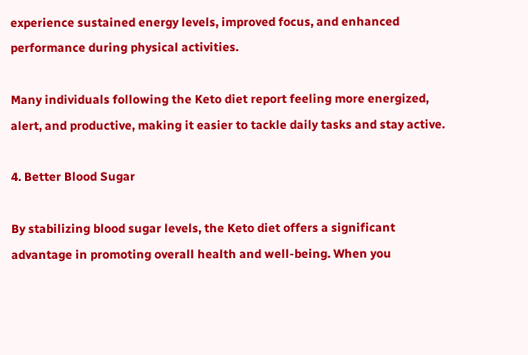experience sustained energy levels, improved focus, and enhanced performance during physical activities.

Many individuals following the Keto diet report feeling more energized, alert, and productive, making it easier to tackle daily tasks and stay active.

4. Better Blood Sugar

By stabilizing blood sugar levels, the Keto diet offers a significant advantage in promoting overall health and well-being. When you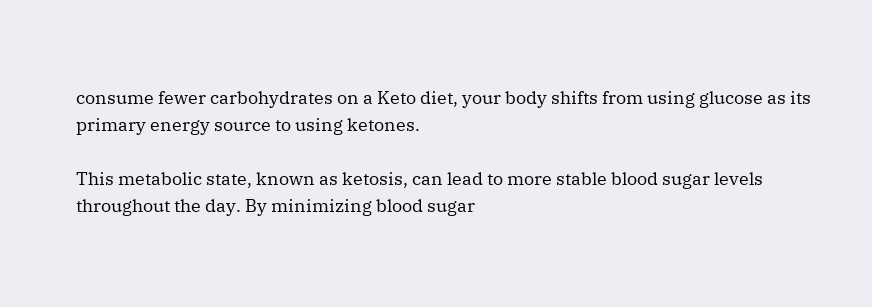consume fewer carbohydrates on a Keto diet, your body shifts from using glucose as its primary energy source to using ketones.

This metabolic state, known as ketosis, can lead to more stable blood sugar levels throughout the day. By minimizing blood sugar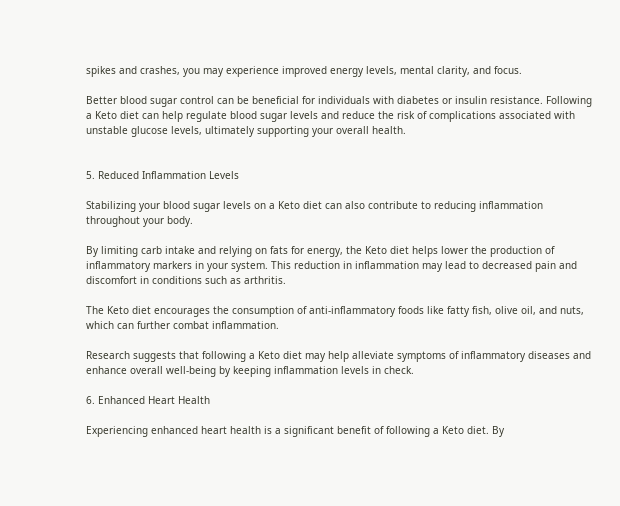spikes and crashes, you may experience improved energy levels, mental clarity, and focus.

Better blood sugar control can be beneficial for individuals with diabetes or insulin resistance. Following a Keto diet can help regulate blood sugar levels and reduce the risk of complications associated with unstable glucose levels, ultimately supporting your overall health.


5. Reduced Inflammation Levels

Stabilizing your blood sugar levels on a Keto diet can also contribute to reducing inflammation throughout your body.

By limiting carb intake and relying on fats for energy, the Keto diet helps lower the production of inflammatory markers in your system. This reduction in inflammation may lead to decreased pain and discomfort in conditions such as arthritis.

The Keto diet encourages the consumption of anti-inflammatory foods like fatty fish, olive oil, and nuts, which can further combat inflammation.

Research suggests that following a Keto diet may help alleviate symptoms of inflammatory diseases and enhance overall well-being by keeping inflammation levels in check.

6. Enhanced Heart Health

Experiencing enhanced heart health is a significant benefit of following a Keto diet. By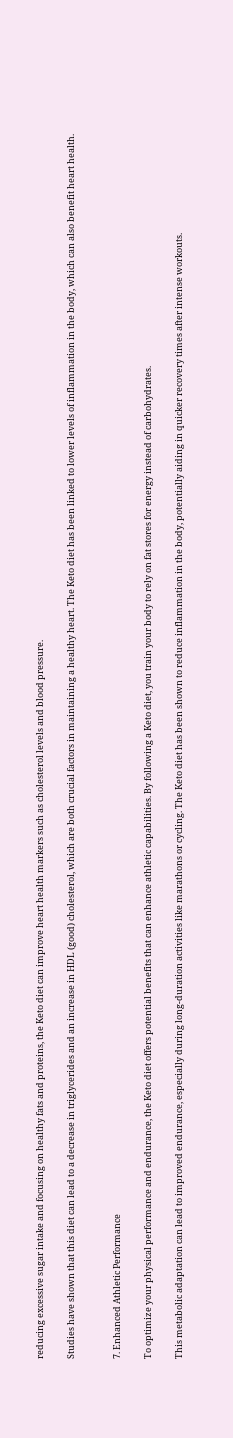reducing excessive sugar intake and focusing on healthy fats and proteins, the Keto diet can improve heart health markers such as cholesterol levels and blood pressure.

Studies have shown that this diet can lead to a decrease in triglycerides and an increase in HDL (good) cholesterol, which are both crucial factors in maintaining a healthy heart. The Keto diet has been linked to lower levels of inflammation in the body, which can also benefit heart health.


7. Enhanced Athletic Performance

To optimize your physical performance and endurance, the Keto diet offers potential benefits that can enhance athletic capabilities. By following a Keto diet, you train your body to rely on fat stores for energy instead of carbohydrates.

This metabolic adaptation can lead to improved endurance, especially during long-duration activities like marathons or cycling. The Keto diet has been shown to reduce inflammation in the body, potentially aiding in quicker recovery times after intense workouts.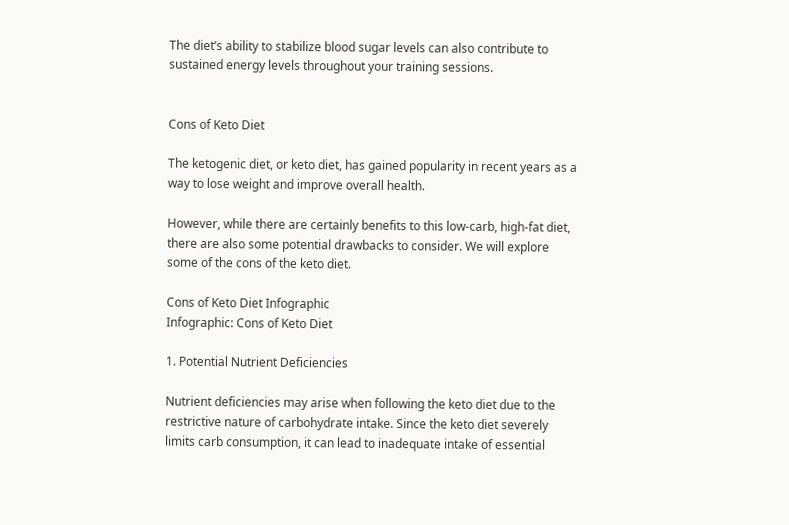The diet’s ability to stabilize blood sugar levels can also contribute to sustained energy levels throughout your training sessions.


Cons of Keto Diet

The ketogenic diet, or keto diet, has gained popularity in recent years as a way to lose weight and improve overall health.

However, while there are certainly benefits to this low-carb, high-fat diet, there are also some potential drawbacks to consider. We will explore some of the cons of the keto diet.

Cons of Keto Diet Infographic
Infographic: Cons of Keto Diet

1. Potential Nutrient Deficiencies

Nutrient deficiencies may arise when following the keto diet due to the restrictive nature of carbohydrate intake. Since the keto diet severely limits carb consumption, it can lead to inadequate intake of essential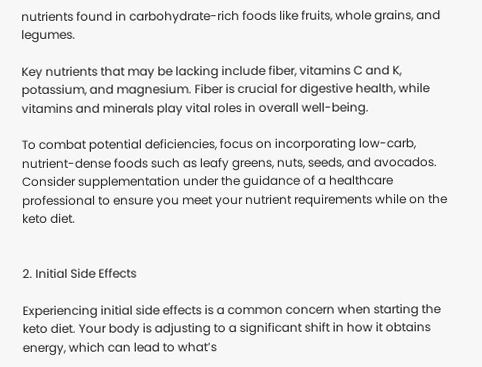nutrients found in carbohydrate-rich foods like fruits, whole grains, and legumes.

Key nutrients that may be lacking include fiber, vitamins C and K, potassium, and magnesium. Fiber is crucial for digestive health, while vitamins and minerals play vital roles in overall well-being.

To combat potential deficiencies, focus on incorporating low-carb, nutrient-dense foods such as leafy greens, nuts, seeds, and avocados. Consider supplementation under the guidance of a healthcare professional to ensure you meet your nutrient requirements while on the keto diet.


2. Initial Side Effects

Experiencing initial side effects is a common concern when starting the keto diet. Your body is adjusting to a significant shift in how it obtains energy, which can lead to what’s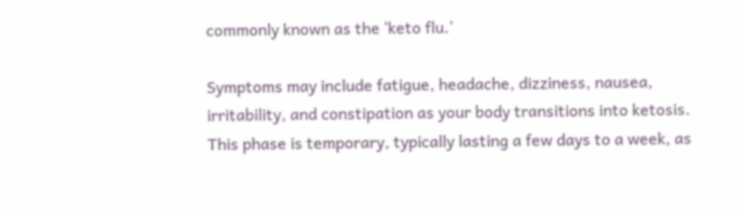commonly known as the ‘keto flu.’

Symptoms may include fatigue, headache, dizziness, nausea, irritability, and constipation as your body transitions into ketosis. This phase is temporary, typically lasting a few days to a week, as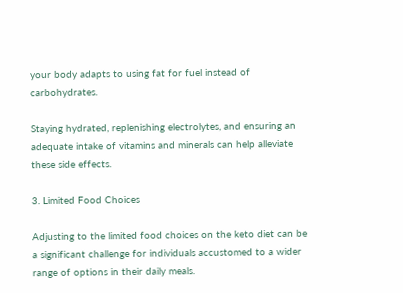your body adapts to using fat for fuel instead of carbohydrates.

Staying hydrated, replenishing electrolytes, and ensuring an adequate intake of vitamins and minerals can help alleviate these side effects.

3. Limited Food Choices

Adjusting to the limited food choices on the keto diet can be a significant challenge for individuals accustomed to a wider range of options in their daily meals.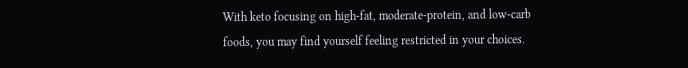With keto focusing on high-fat, moderate-protein, and low-carb foods, you may find yourself feeling restricted in your choices.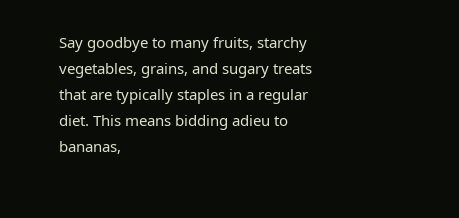Say goodbye to many fruits, starchy vegetables, grains, and sugary treats that are typically staples in a regular diet. This means bidding adieu to bananas,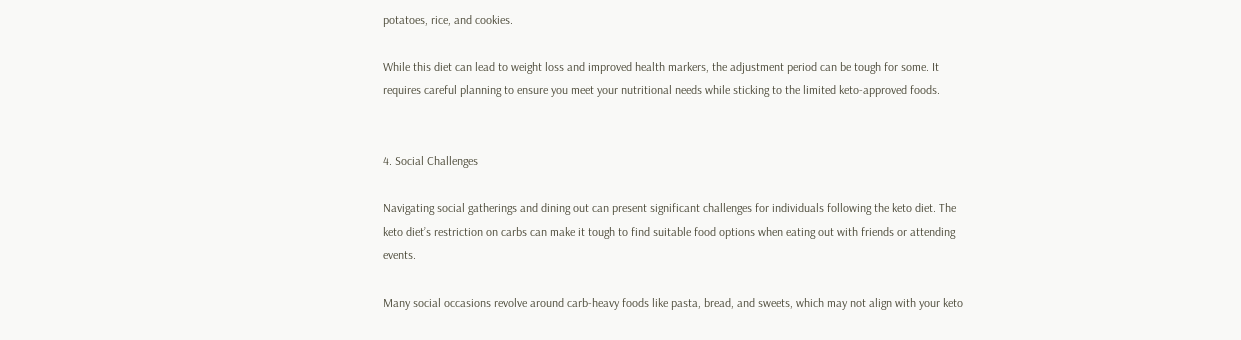potatoes, rice, and cookies.

While this diet can lead to weight loss and improved health markers, the adjustment period can be tough for some. It requires careful planning to ensure you meet your nutritional needs while sticking to the limited keto-approved foods.


4. Social Challenges

Navigating social gatherings and dining out can present significant challenges for individuals following the keto diet. The keto diet’s restriction on carbs can make it tough to find suitable food options when eating out with friends or attending events.

Many social occasions revolve around carb-heavy foods like pasta, bread, and sweets, which may not align with your keto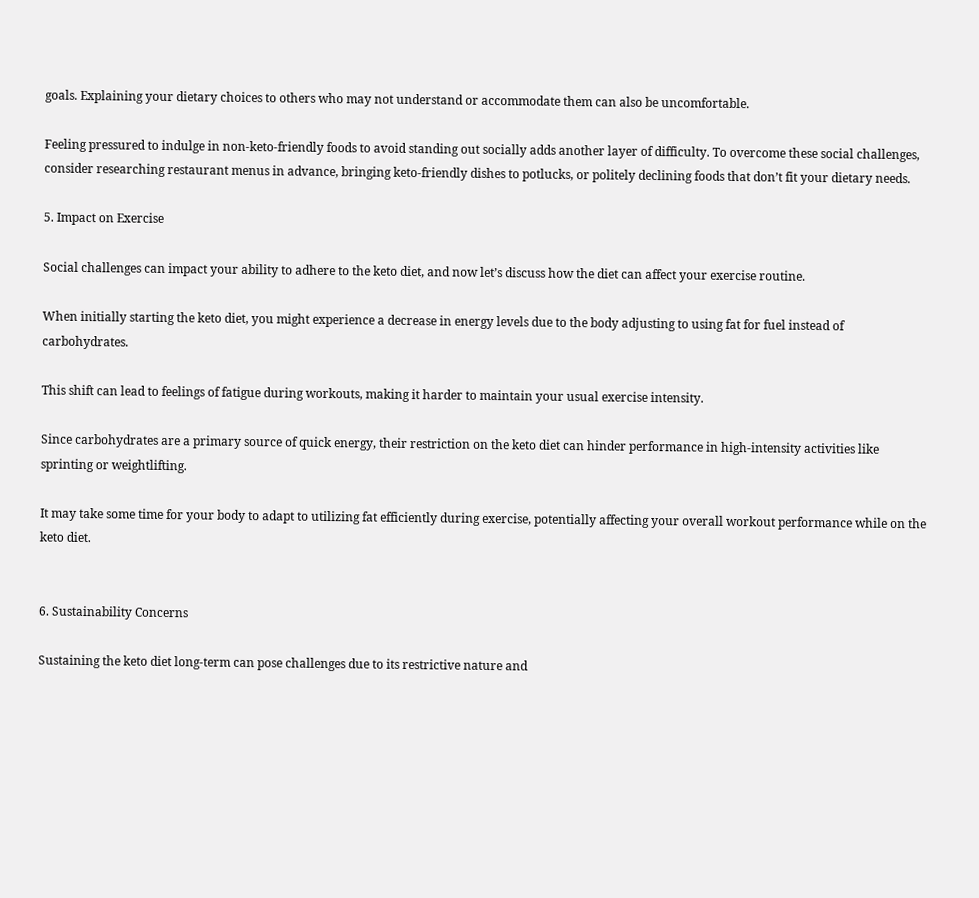goals. Explaining your dietary choices to others who may not understand or accommodate them can also be uncomfortable.

Feeling pressured to indulge in non-keto-friendly foods to avoid standing out socially adds another layer of difficulty. To overcome these social challenges, consider researching restaurant menus in advance, bringing keto-friendly dishes to potlucks, or politely declining foods that don’t fit your dietary needs.

5. Impact on Exercise

Social challenges can impact your ability to adhere to the keto diet, and now let’s discuss how the diet can affect your exercise routine.

When initially starting the keto diet, you might experience a decrease in energy levels due to the body adjusting to using fat for fuel instead of carbohydrates.

This shift can lead to feelings of fatigue during workouts, making it harder to maintain your usual exercise intensity.

Since carbohydrates are a primary source of quick energy, their restriction on the keto diet can hinder performance in high-intensity activities like sprinting or weightlifting.

It may take some time for your body to adapt to utilizing fat efficiently during exercise, potentially affecting your overall workout performance while on the keto diet.


6. Sustainability Concerns

Sustaining the keto diet long-term can pose challenges due to its restrictive nature and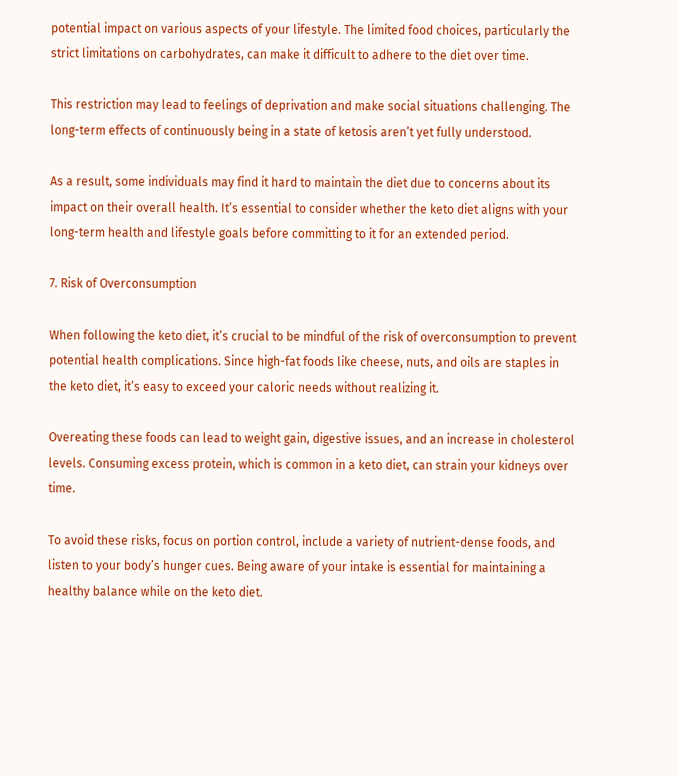potential impact on various aspects of your lifestyle. The limited food choices, particularly the strict limitations on carbohydrates, can make it difficult to adhere to the diet over time.

This restriction may lead to feelings of deprivation and make social situations challenging. The long-term effects of continuously being in a state of ketosis aren’t yet fully understood.

As a result, some individuals may find it hard to maintain the diet due to concerns about its impact on their overall health. It’s essential to consider whether the keto diet aligns with your long-term health and lifestyle goals before committing to it for an extended period.

7. Risk of Overconsumption

When following the keto diet, it’s crucial to be mindful of the risk of overconsumption to prevent potential health complications. Since high-fat foods like cheese, nuts, and oils are staples in the keto diet, it’s easy to exceed your caloric needs without realizing it.

Overeating these foods can lead to weight gain, digestive issues, and an increase in cholesterol levels. Consuming excess protein, which is common in a keto diet, can strain your kidneys over time.

To avoid these risks, focus on portion control, include a variety of nutrient-dense foods, and listen to your body’s hunger cues. Being aware of your intake is essential for maintaining a healthy balance while on the keto diet.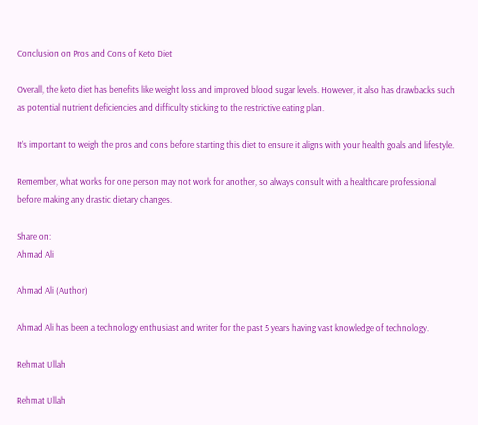Conclusion on Pros and Cons of Keto Diet

Overall, the keto diet has benefits like weight loss and improved blood sugar levels. However, it also has drawbacks such as potential nutrient deficiencies and difficulty sticking to the restrictive eating plan.

It’s important to weigh the pros and cons before starting this diet to ensure it aligns with your health goals and lifestyle.

Remember, what works for one person may not work for another, so always consult with a healthcare professional before making any drastic dietary changes.

Share on:
Ahmad Ali

Ahmad Ali (Author)

Ahmad Ali has been a technology enthusiast and writer for the past 5 years having vast knowledge of technology.

Rehmat Ullah

Rehmat Ullah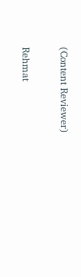(Content Reviewer)

Rehmat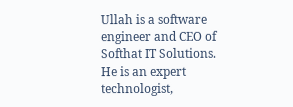Ullah is a software engineer and CEO of Softhat IT Solutions. He is an expert technologist,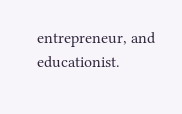entrepreneur, and educationist.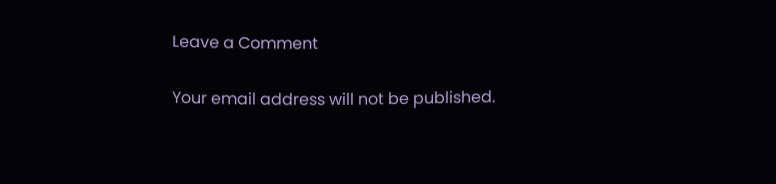Leave a Comment

Your email address will not be published.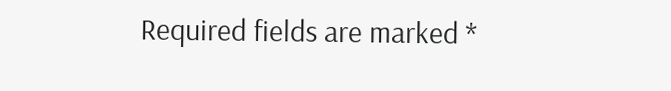Required fields are marked *